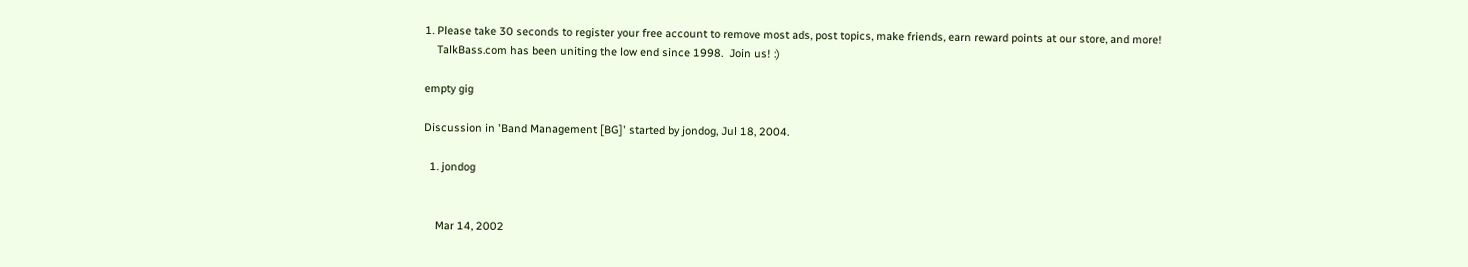1. Please take 30 seconds to register your free account to remove most ads, post topics, make friends, earn reward points at our store, and more!
    TalkBass.com has been uniting the low end since 1998.  Join us! :)

empty gig

Discussion in 'Band Management [BG]' started by jondog, Jul 18, 2004.

  1. jondog


    Mar 14, 2002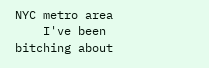NYC metro area
    I've been bitching about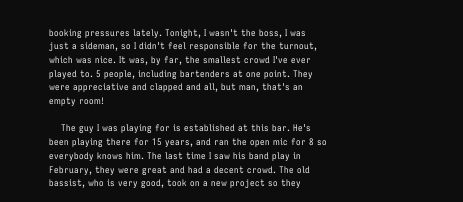booking pressures lately. Tonight, I wasn't the boss, I was just a sideman, so I didn't feel responsible for the turnout, which was nice. It was, by far, the smallest crowd I've ever played to. 5 people, including bartenders at one point. They were appreciative and clapped and all, but man, that's an empty room!

    The guy I was playing for is established at this bar. He's been playing there for 15 years, and ran the open mic for 8 so everybody knows him. The last time I saw his band play in February, they were great and had a decent crowd. The old bassist, who is very good, took on a new project so they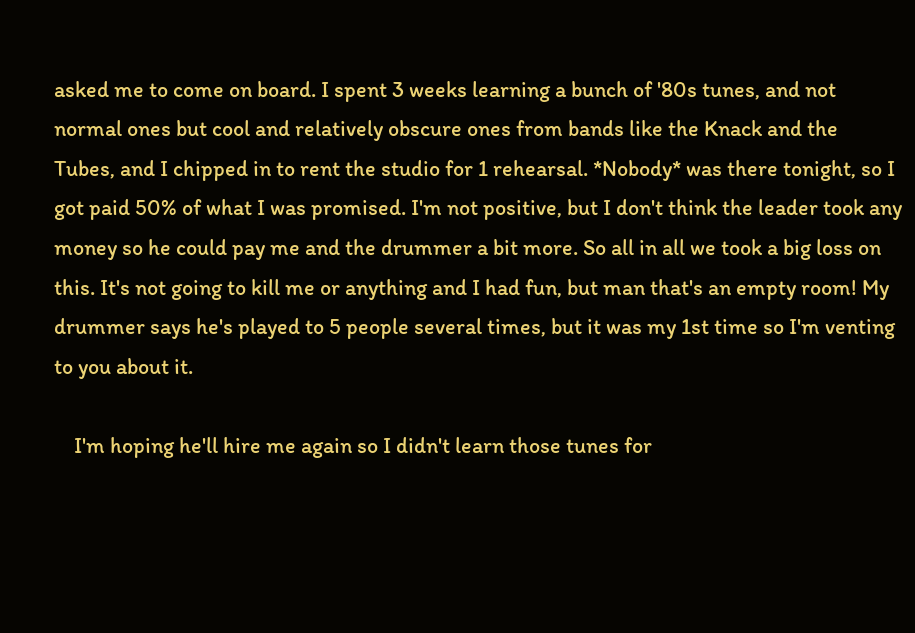asked me to come on board. I spent 3 weeks learning a bunch of '80s tunes, and not normal ones but cool and relatively obscure ones from bands like the Knack and the Tubes, and I chipped in to rent the studio for 1 rehearsal. *Nobody* was there tonight, so I got paid 50% of what I was promised. I'm not positive, but I don't think the leader took any money so he could pay me and the drummer a bit more. So all in all we took a big loss on this. It's not going to kill me or anything and I had fun, but man that's an empty room! My drummer says he's played to 5 people several times, but it was my 1st time so I'm venting to you about it.

    I'm hoping he'll hire me again so I didn't learn those tunes for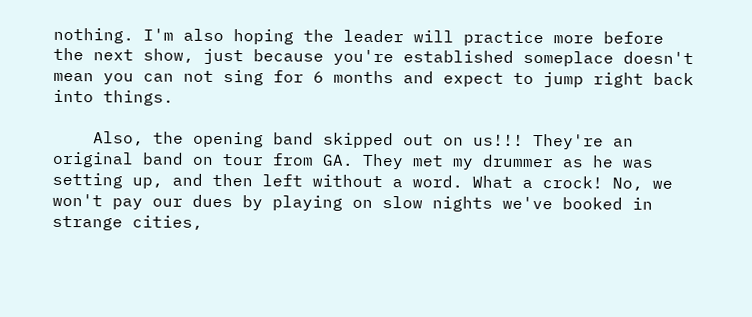nothing. I'm also hoping the leader will practice more before the next show, just because you're established someplace doesn't mean you can not sing for 6 months and expect to jump right back into things.

    Also, the opening band skipped out on us!!! They're an original band on tour from GA. They met my drummer as he was setting up, and then left without a word. What a crock! No, we won't pay our dues by playing on slow nights we've booked in strange cities,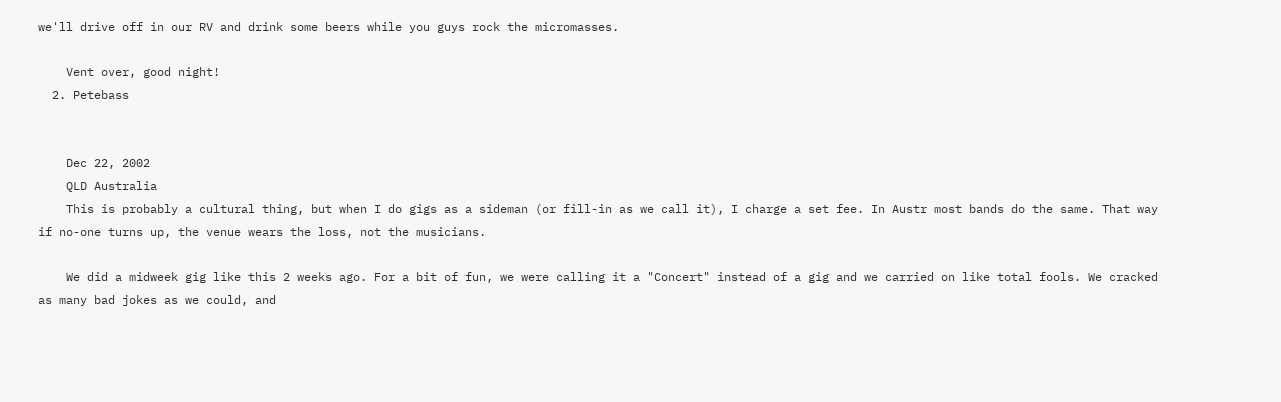we'll drive off in our RV and drink some beers while you guys rock the micromasses.

    Vent over, good night!
  2. Petebass


    Dec 22, 2002
    QLD Australia
    This is probably a cultural thing, but when I do gigs as a sideman (or fill-in as we call it), I charge a set fee. In Austr most bands do the same. That way if no-one turns up, the venue wears the loss, not the musicians.

    We did a midweek gig like this 2 weeks ago. For a bit of fun, we were calling it a "Concert" instead of a gig and we carried on like total fools. We cracked as many bad jokes as we could, and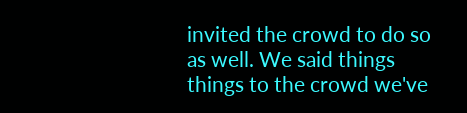invited the crowd to do so as well. We said things things to the crowd we've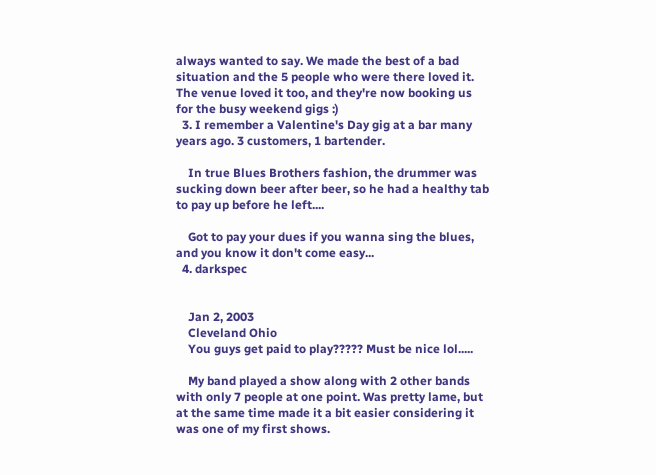always wanted to say. We made the best of a bad situation and the 5 people who were there loved it. The venue loved it too, and they're now booking us for the busy weekend gigs :)
  3. I remember a Valentine's Day gig at a bar many years ago. 3 customers, 1 bartender.

    In true Blues Brothers fashion, the drummer was sucking down beer after beer, so he had a healthy tab to pay up before he left....

    Got to pay your dues if you wanna sing the blues, and you know it don't come easy...
  4. darkspec


    Jan 2, 2003
    Cleveland Ohio
    You guys get paid to play????? Must be nice lol.....

    My band played a show along with 2 other bands with only 7 people at one point. Was pretty lame, but at the same time made it a bit easier considering it was one of my first shows.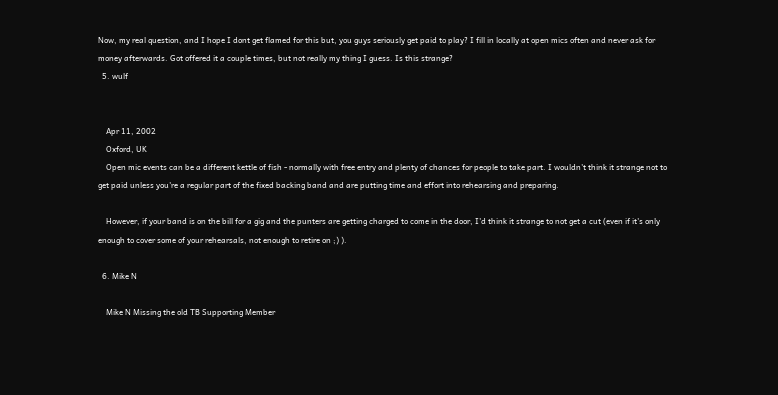Now, my real question, and I hope I dont get flamed for this but, you guys seriously get paid to play? I fill in locally at open mics often and never ask for money afterwards. Got offered it a couple times, but not really my thing I guess. Is this strange?
  5. wulf


    Apr 11, 2002
    Oxford, UK
    Open mic events can be a different kettle of fish - normally with free entry and plenty of chances for people to take part. I wouldn't think it strange not to get paid unless you're a regular part of the fixed backing band and are putting time and effort into rehearsing and preparing.

    However, if your band is on the bill for a gig and the punters are getting charged to come in the door, I'd think it strange to not get a cut (even if it's only enough to cover some of your rehearsals, not enough to retire on ;) ).

  6. Mike N

    Mike N Missing the old TB Supporting Member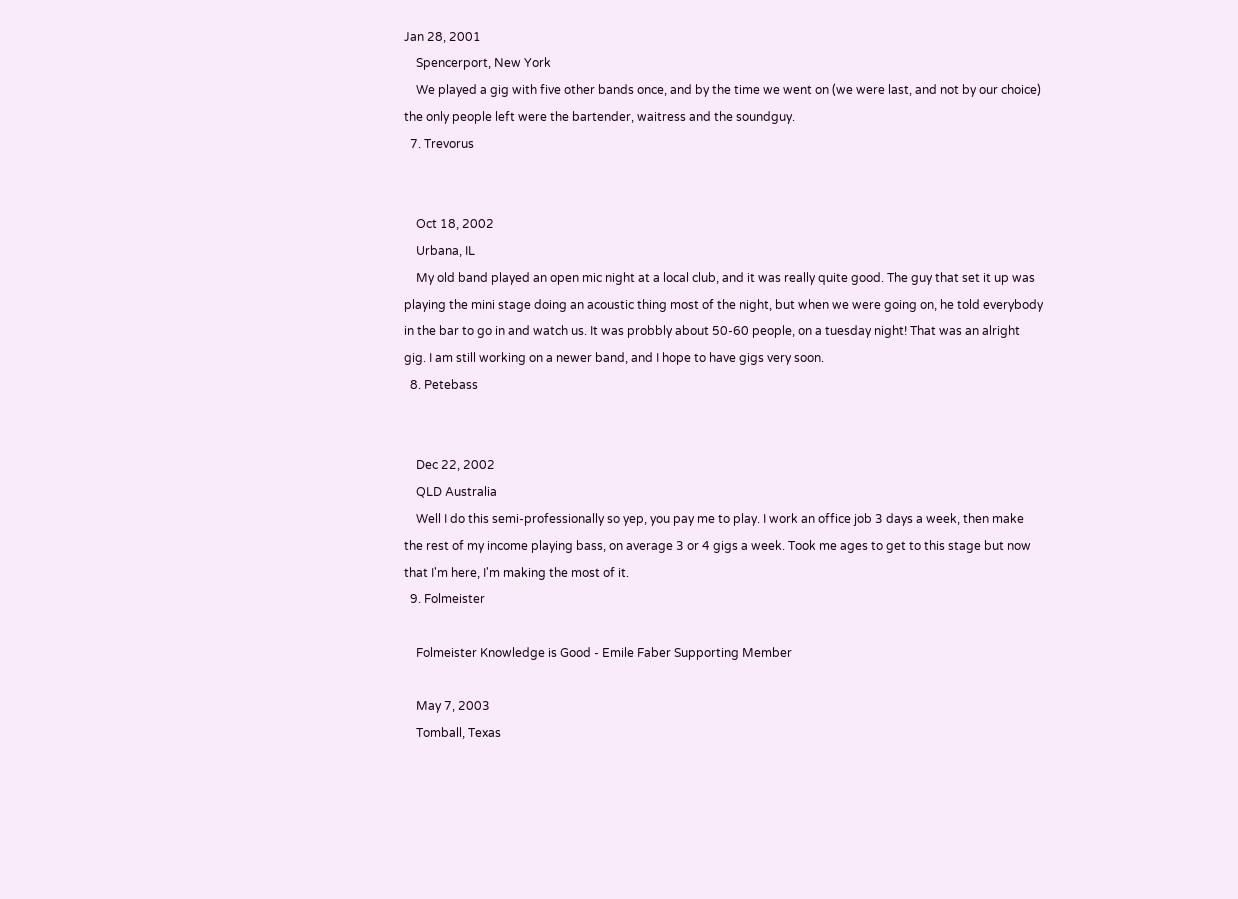Jan 28, 2001
    Spencerport, New York
    We played a gig with five other bands once, and by the time we went on (we were last, and not by our choice) the only people left were the bartender, waitress and the soundguy.
  7. Trevorus


    Oct 18, 2002
    Urbana, IL
    My old band played an open mic night at a local club, and it was really quite good. The guy that set it up was playing the mini stage doing an acoustic thing most of the night, but when we were going on, he told everybody in the bar to go in and watch us. It was probbly about 50-60 people, on a tuesday night! That was an alright gig. I am still working on a newer band, and I hope to have gigs very soon.
  8. Petebass


    Dec 22, 2002
    QLD Australia
    Well I do this semi-professionally so yep, you pay me to play. I work an office job 3 days a week, then make the rest of my income playing bass, on average 3 or 4 gigs a week. Took me ages to get to this stage but now that I'm here, I'm making the most of it.
  9. Folmeister

    Folmeister Knowledge is Good - Emile Faber Supporting Member

    May 7, 2003
    Tomball, Texas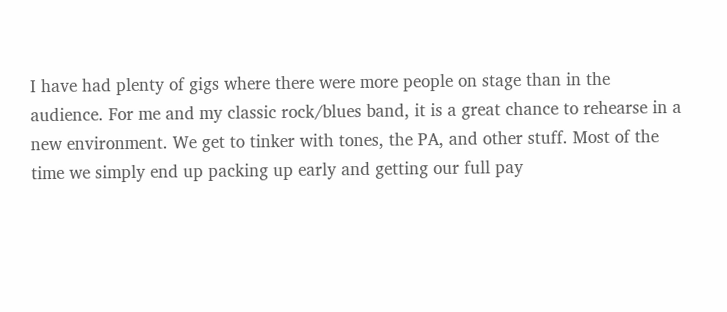I have had plenty of gigs where there were more people on stage than in the audience. For me and my classic rock/blues band, it is a great chance to rehearse in a new environment. We get to tinker with tones, the PA, and other stuff. Most of the time we simply end up packing up early and getting our full pay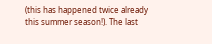(this has happened twice already this summer season!). The last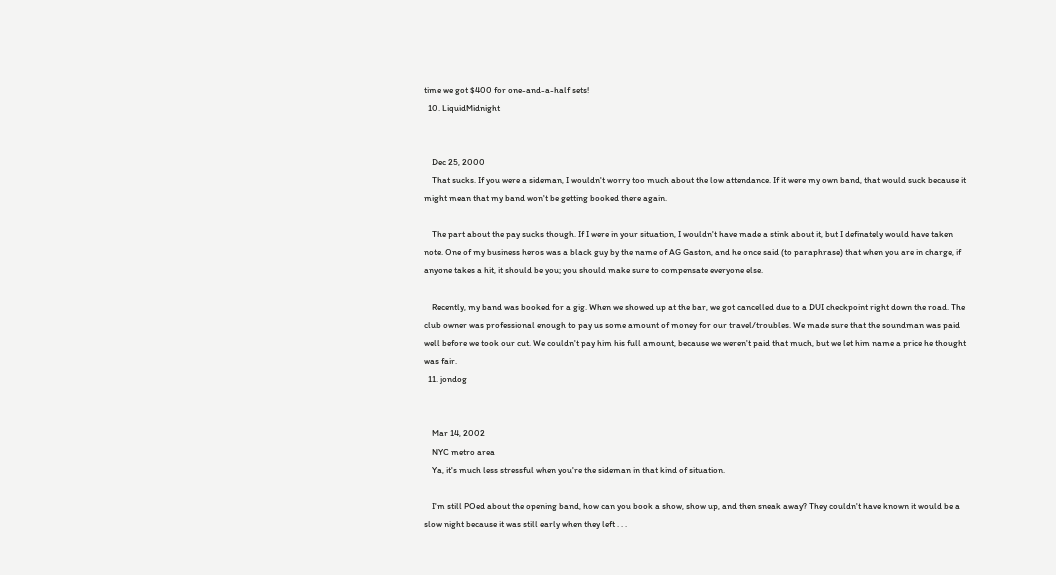time we got $400 for one-and-a-half sets!
  10. LiquidMidnight


    Dec 25, 2000
    That sucks. If you were a sideman, I wouldn't worry too much about the low attendance. If it were my own band, that would suck because it might mean that my band won't be getting booked there again.

    The part about the pay sucks though. If I were in your situation, I wouldn't have made a stink about it, but I definately would have taken note. One of my business heros was a black guy by the name of AG Gaston, and he once said (to paraphrase) that when you are in charge, if anyone takes a hit, it should be you; you should make sure to compensate everyone else.

    Recently, my band was booked for a gig. When we showed up at the bar, we got cancelled due to a DUI checkpoint right down the road. The club owner was professional enough to pay us some amount of money for our travel/troubles. We made sure that the soundman was paid well before we took our cut. We couldn't pay him his full amount, because we weren't paid that much, but we let him name a price he thought was fair.
  11. jondog


    Mar 14, 2002
    NYC metro area
    Ya, it's much less stressful when you're the sideman in that kind of situation.

    I'm still POed about the opening band, how can you book a show, show up, and then sneak away? They couldn't have known it would be a slow night because it was still early when they left . . .